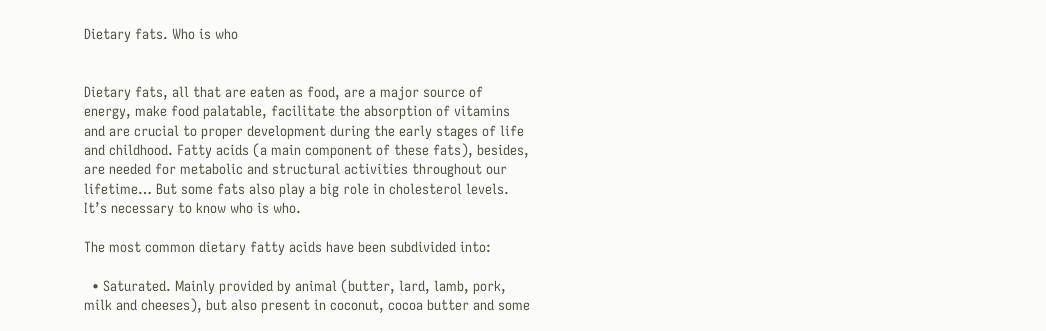Dietary fats. Who is who


Dietary fats, all that are eaten as food, are a major source of energy, make food palatable, facilitate the absorption of vitamins and are crucial to proper development during the early stages of life and childhood. Fatty acids (a main component of these fats), besides, are needed for metabolic and structural activities throughout our lifetime… But some fats also play a big role in cholesterol levels. It’s necessary to know who is who.

The most common dietary fatty acids have been subdivided into:

  • Saturated. Mainly provided by animal (butter, lard, lamb, pork, milk and cheeses), but also present in coconut, cocoa butter and some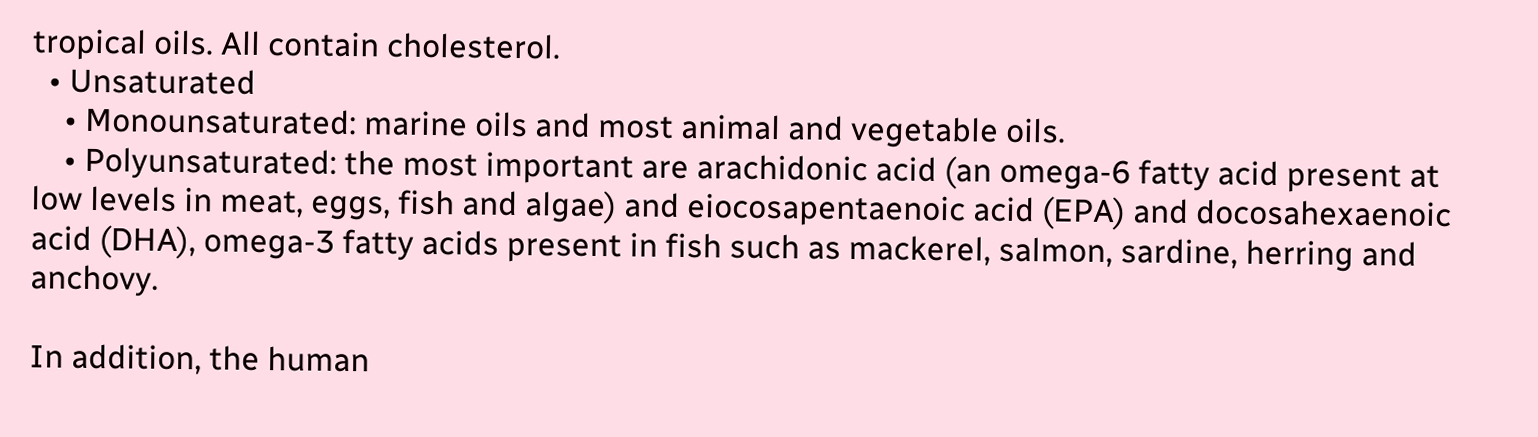tropical oils. All contain cholesterol.
  • Unsaturated
    • Monounsaturated: marine oils and most animal and vegetable oils.
    • Polyunsaturated: the most important are arachidonic acid (an omega-6 fatty acid present at low levels in meat, eggs, fish and algae) and eiocosapentaenoic acid (EPA) and docosahexaenoic acid (DHA), omega-3 fatty acids present in fish such as mackerel, salmon, sardine, herring and anchovy.

In addition, the human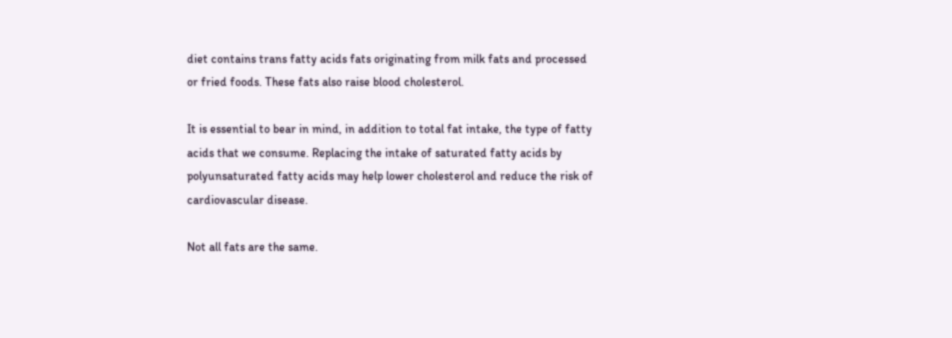diet contains trans fatty acids fats originating from milk fats and processed or fried foods. These fats also raise blood cholesterol.

It is essential to bear in mind, in addition to total fat intake, the type of fatty acids that we consume. Replacing the intake of saturated fatty acids by polyunsaturated fatty acids may help lower cholesterol and reduce the risk of cardiovascular disease.

Not all fats are the same.